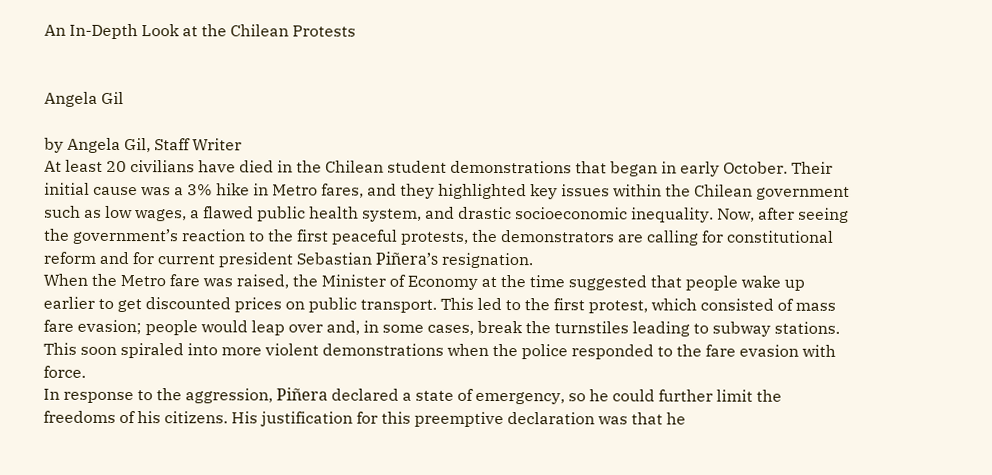An In-Depth Look at the Chilean Protests


Angela Gil

by Angela Gil, Staff Writer
At least 20 civilians have died in the Chilean student demonstrations that began in early October. Their initial cause was a 3% hike in Metro fares, and they highlighted key issues within the Chilean government such as low wages, a flawed public health system, and drastic socioeconomic inequality. Now, after seeing the government’s reaction to the first peaceful protests, the demonstrators are calling for constitutional reform and for current president Sebastian Piñera’s resignation.
When the Metro fare was raised, the Minister of Economy at the time suggested that people wake up earlier to get discounted prices on public transport. This led to the first protest, which consisted of mass fare evasion; people would leap over and, in some cases, break the turnstiles leading to subway stations. This soon spiraled into more violent demonstrations when the police responded to the fare evasion with force.
In response to the aggression, Piñera declared a state of emergency, so he could further limit the freedoms of his citizens. His justification for this preemptive declaration was that he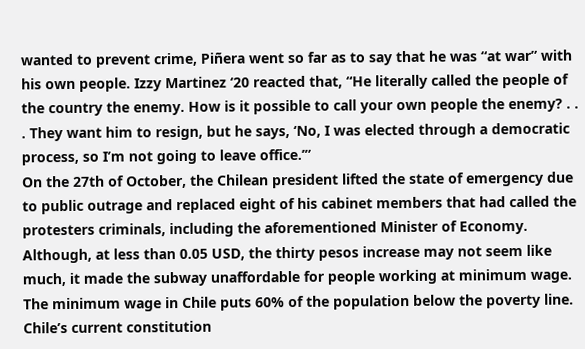wanted to prevent crime, Piñera went so far as to say that he was “at war” with his own people. Izzy Martinez ‘20 reacted that, “He literally called the people of the country the enemy. How is it possible to call your own people the enemy? . . . They want him to resign, but he says, ‘No, I was elected through a democratic process, so I’m not going to leave office.’”
On the 27th of October, the Chilean president lifted the state of emergency due to public outrage and replaced eight of his cabinet members that had called the protesters criminals, including the aforementioned Minister of Economy.
Although, at less than 0.05 USD, the thirty pesos increase may not seem like much, it made the subway unaffordable for people working at minimum wage. The minimum wage in Chile puts 60% of the population below the poverty line. Chile’s current constitution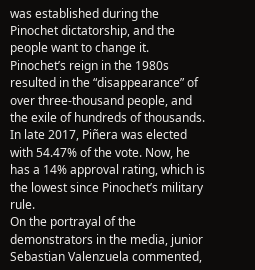was established during the Pinochet dictatorship, and the people want to change it. Pinochet’s reign in the 1980s resulted in the “disappearance” of over three-thousand people, and the exile of hundreds of thousands. In late 2017, Piñera was elected with 54.47% of the vote. Now, he has a 14% approval rating, which is the lowest since Pinochet’s military rule.
On the portrayal of the demonstrators in the media, junior Sebastian Valenzuela commented,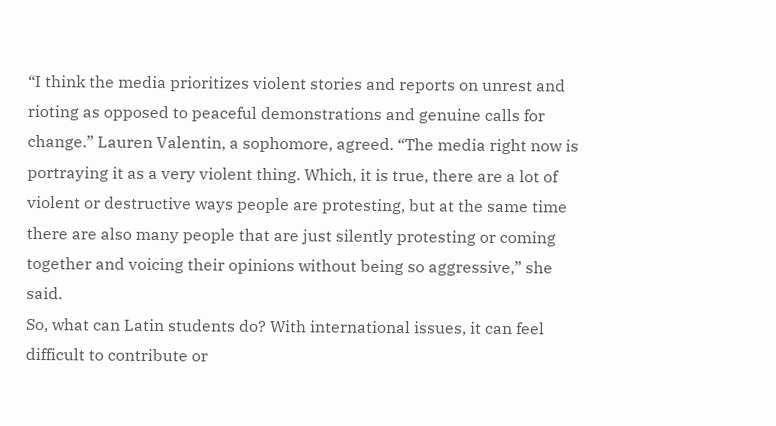“I think the media prioritizes violent stories and reports on unrest and rioting as opposed to peaceful demonstrations and genuine calls for change.” Lauren Valentin, a sophomore, agreed. “The media right now is portraying it as a very violent thing. Which, it is true, there are a lot of violent or destructive ways people are protesting, but at the same time there are also many people that are just silently protesting or coming together and voicing their opinions without being so aggressive,” she said.
So, what can Latin students do? With international issues, it can feel difficult to contribute or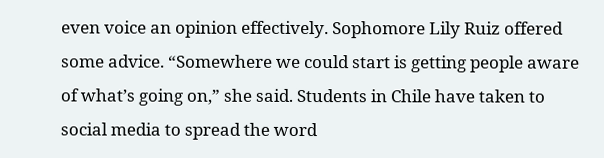even voice an opinion effectively. Sophomore Lily Ruiz offered some advice. “Somewhere we could start is getting people aware of what’s going on,” she said. Students in Chile have taken to social media to spread the word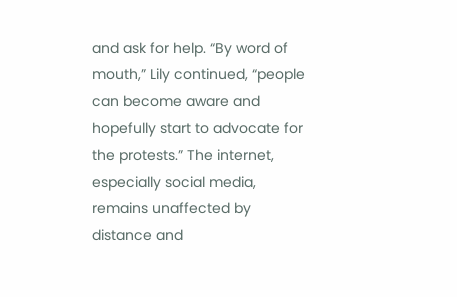and ask for help. “By word of mouth,” Lily continued, “people can become aware and hopefully start to advocate for the protests.” The internet, especially social media, remains unaffected by distance and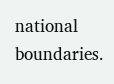national boundaries.